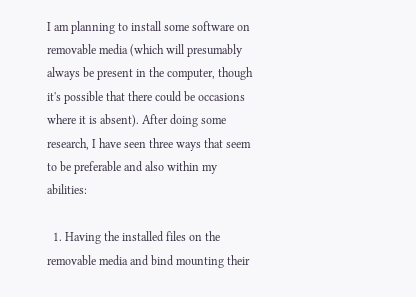I am planning to install some software on removable media (which will presumably always be present in the computer, though it's possible that there could be occasions where it is absent). After doing some research, I have seen three ways that seem to be preferable and also within my abilities:

  1. Having the installed files on the removable media and bind mounting their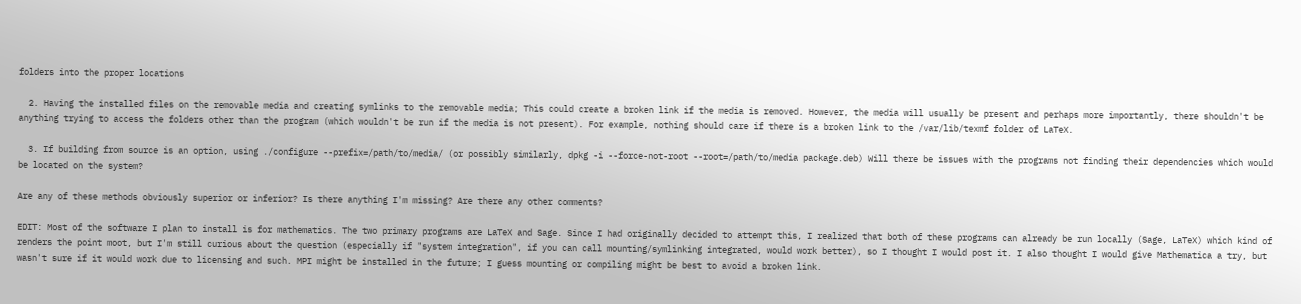folders into the proper locations

  2. Having the installed files on the removable media and creating symlinks to the removable media; This could create a broken link if the media is removed. However, the media will usually be present and perhaps more importantly, there shouldn't be anything trying to access the folders other than the program (which wouldn't be run if the media is not present). For example, nothing should care if there is a broken link to the /var/lib/texmf folder of LaTeX.

  3. If building from source is an option, using ./configure --prefix=/path/to/media/ (or possibly similarly, dpkg -i --force-not-root --root=/path/to/media package.deb) Will there be issues with the programs not finding their dependencies which would be located on the system?

Are any of these methods obviously superior or inferior? Is there anything I'm missing? Are there any other comments?

EDIT: Most of the software I plan to install is for mathematics. The two primary programs are LaTeX and Sage. Since I had originally decided to attempt this, I realized that both of these programs can already be run locally (Sage, LaTeX) which kind of renders the point moot, but I'm still curious about the question (especially if "system integration", if you can call mounting/symlinking integrated, would work better), so I thought I would post it. I also thought I would give Mathematica a try, but wasn't sure if it would work due to licensing and such. MPI might be installed in the future; I guess mounting or compiling might be best to avoid a broken link.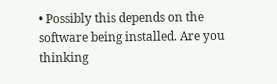• Possibly this depends on the software being installed. Are you thinking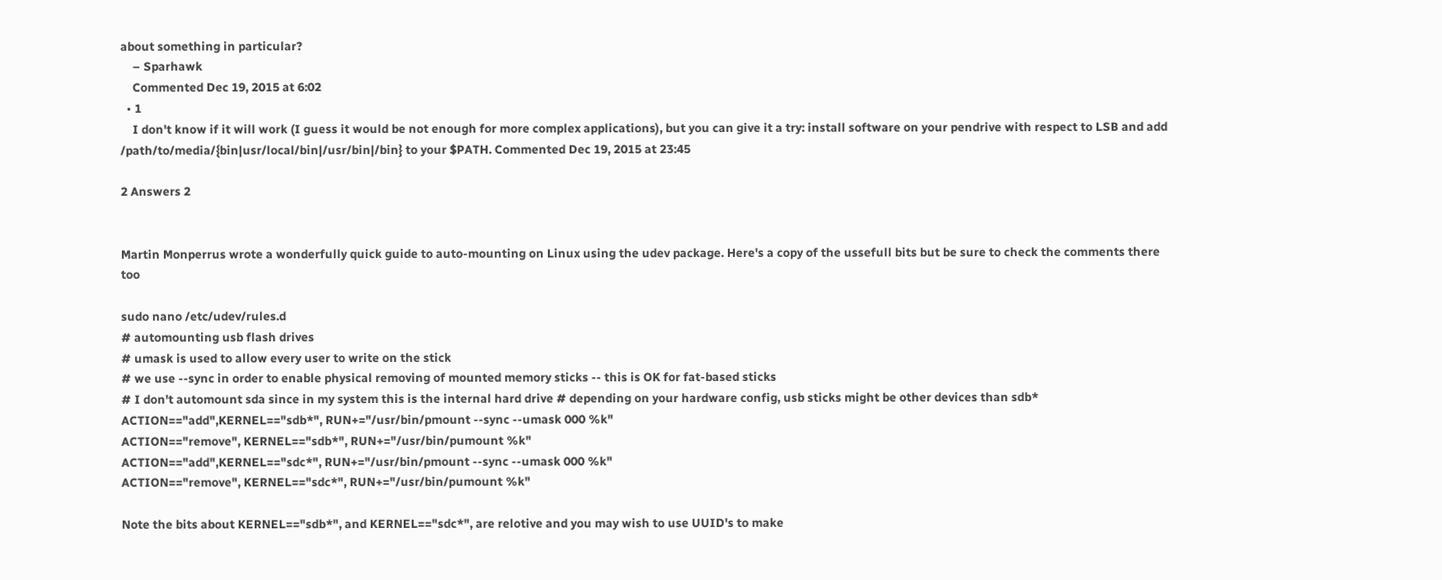about something in particular?
    – Sparhawk
    Commented Dec 19, 2015 at 6:02
  • 1
    I don't know if it will work (I guess it would be not enough for more complex applications), but you can give it a try: install software on your pendrive with respect to LSB and add /path/to/media/{bin|usr/local/bin|/usr/bin|/bin} to your $PATH. Commented Dec 19, 2015 at 23:45

2 Answers 2


Martin Monperrus wrote a wonderfully quick guide to auto-mounting on Linux using the udev package. Here's a copy of the ussefull bits but be sure to check the comments there too

sudo nano /etc/udev/rules.d
# automounting usb flash drives
# umask is used to allow every user to write on the stick
# we use --sync in order to enable physical removing of mounted memory sticks -- this is OK for fat-based sticks
# I don't automount sda since in my system this is the internal hard drive # depending on your hardware config, usb sticks might be other devices than sdb*
ACTION=="add",KERNEL=="sdb*", RUN+="/usr/bin/pmount --sync --umask 000 %k"
ACTION=="remove", KERNEL=="sdb*", RUN+="/usr/bin/pumount %k"
ACTION=="add",KERNEL=="sdc*", RUN+="/usr/bin/pmount --sync --umask 000 %k"
ACTION=="remove", KERNEL=="sdc*", RUN+="/usr/bin/pumount %k"

Note the bits about KERNEL=="sdb*", and KERNEL=="sdc*", are relotive and you may wish to use UUID's to make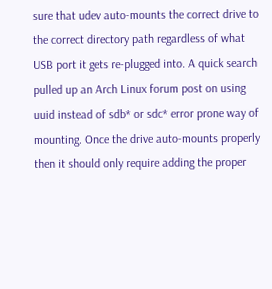sure that udev auto-mounts the correct drive to the correct directory path regardless of what USB port it gets re-plugged into. A quick search pulled up an Arch Linux forum post on using uuid instead of sdb* or sdc* error prone way of mounting. Once the drive auto-mounts properly then it should only require adding the proper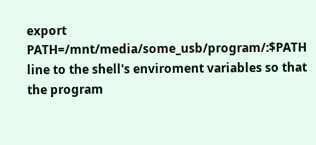export PATH=/mnt/media/some_usb/program/:$PATH line to the shell's enviroment variables so that the program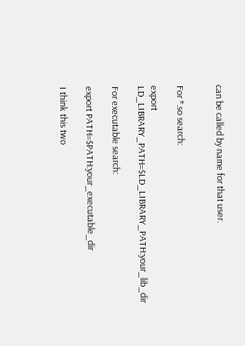can be called by name for that user.


For *.so search:

export LD_LIBRARY_PATH=$LD_LIBRARY_PATH:your_lib_dir

For executable search:

export PATH=$PATH:your_executable_dir

I think this two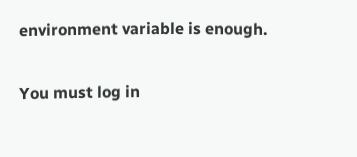environment variable is enough.

You must log in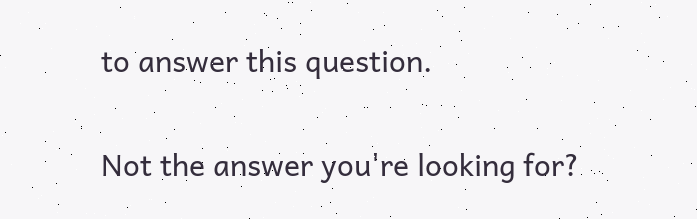to answer this question.

Not the answer you're looking for?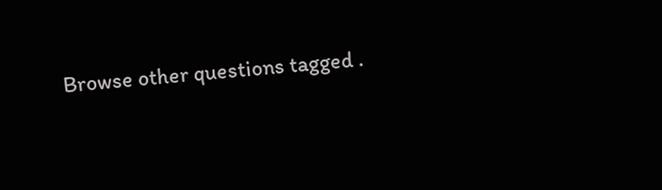Browse other questions tagged .